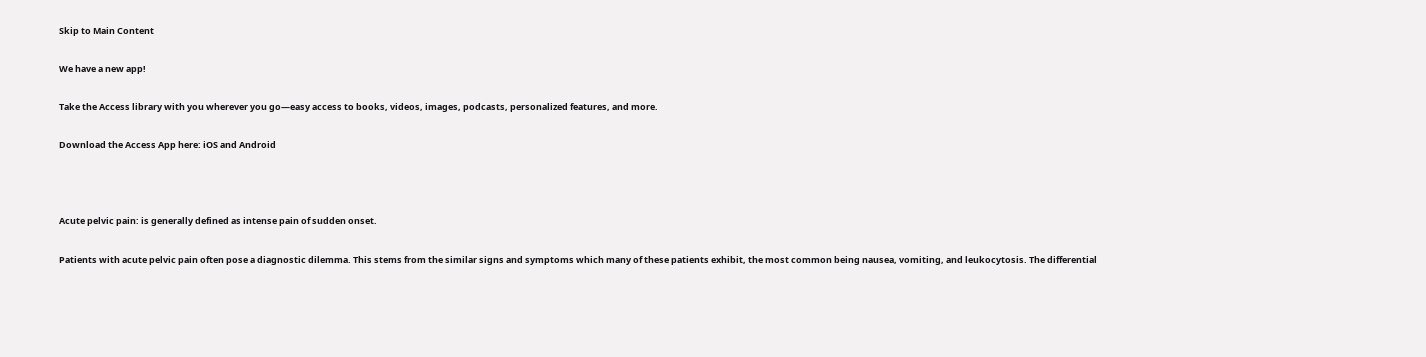Skip to Main Content

We have a new app!

Take the Access library with you wherever you go—easy access to books, videos, images, podcasts, personalized features, and more.

Download the Access App here: iOS and Android



Acute pelvic pain: is generally defined as intense pain of sudden onset.

Patients with acute pelvic pain often pose a diagnostic dilemma. This stems from the similar signs and symptoms which many of these patients exhibit, the most common being nausea, vomiting, and leukocytosis. The differential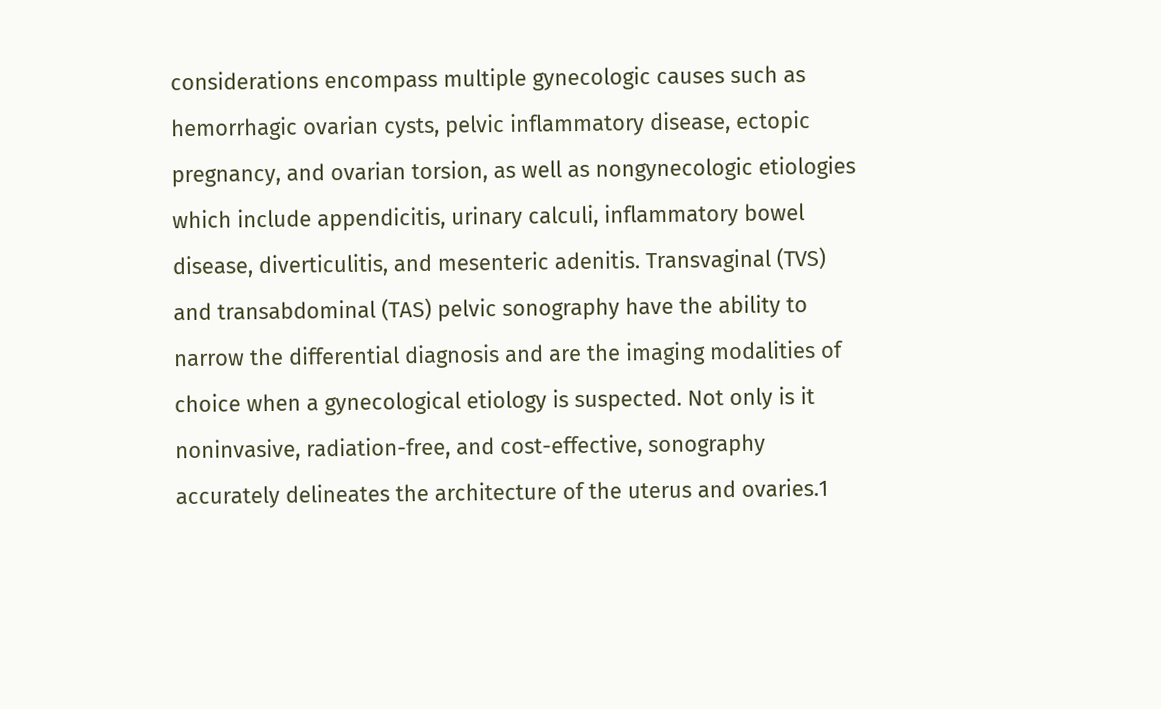considerations encompass multiple gynecologic causes such as hemorrhagic ovarian cysts, pelvic inflammatory disease, ectopic pregnancy, and ovarian torsion, as well as nongynecologic etiologies which include appendicitis, urinary calculi, inflammatory bowel disease, diverticulitis, and mesenteric adenitis. Transvaginal (TVS) and transabdominal (TAS) pelvic sonography have the ability to narrow the differential diagnosis and are the imaging modalities of choice when a gynecological etiology is suspected. Not only is it noninvasive, radiation-free, and cost-effective, sonography accurately delineates the architecture of the uterus and ovaries.1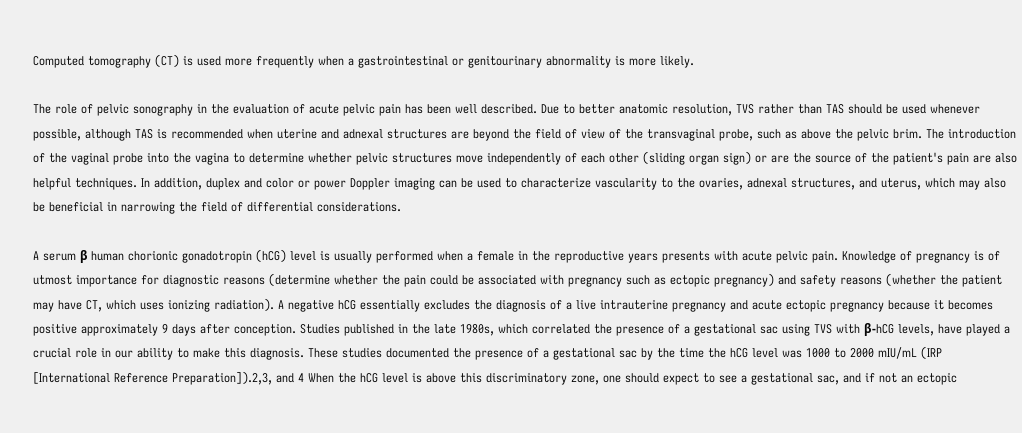Computed tomography (CT) is used more frequently when a gastrointestinal or genitourinary abnormality is more likely.

The role of pelvic sonography in the evaluation of acute pelvic pain has been well described. Due to better anatomic resolution, TVS rather than TAS should be used whenever possible, although TAS is recommended when uterine and adnexal structures are beyond the field of view of the transvaginal probe, such as above the pelvic brim. The introduction of the vaginal probe into the vagina to determine whether pelvic structures move independently of each other (sliding organ sign) or are the source of the patient's pain are also helpful techniques. In addition, duplex and color or power Doppler imaging can be used to characterize vascularity to the ovaries, adnexal structures, and uterus, which may also be beneficial in narrowing the field of differential considerations.

A serum β human chorionic gonadotropin (hCG) level is usually performed when a female in the reproductive years presents with acute pelvic pain. Knowledge of pregnancy is of utmost importance for diagnostic reasons (determine whether the pain could be associated with pregnancy such as ectopic pregnancy) and safety reasons (whether the patient may have CT, which uses ionizing radiation). A negative hCG essentially excludes the diagnosis of a live intrauterine pregnancy and acute ectopic pregnancy because it becomes positive approximately 9 days after conception. Studies published in the late 1980s, which correlated the presence of a gestational sac using TVS with β-hCG levels, have played a crucial role in our ability to make this diagnosis. These studies documented the presence of a gestational sac by the time the hCG level was 1000 to 2000 mIU/mL (IRP [International Reference Preparation]).2,3, and 4 When the hCG level is above this discriminatory zone, one should expect to see a gestational sac, and if not an ectopic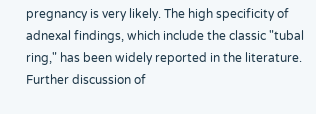pregnancy is very likely. The high specificity of adnexal findings, which include the classic "tubal ring," has been widely reported in the literature. Further discussion of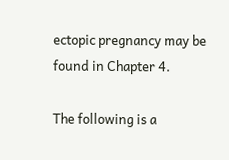ectopic pregnancy may be found in Chapter 4.

The following is a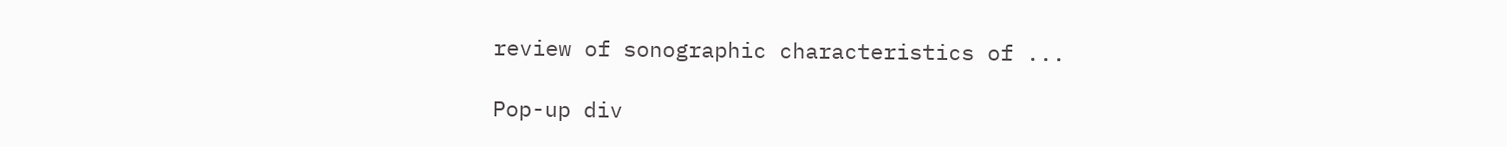review of sonographic characteristics of ...

Pop-up div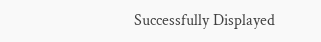Successfully Displayed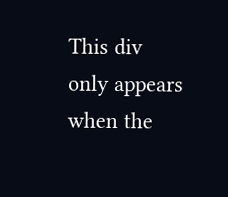This div only appears when the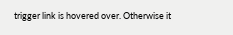trigger link is hovered over. Otherwise it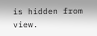is hidden from view.